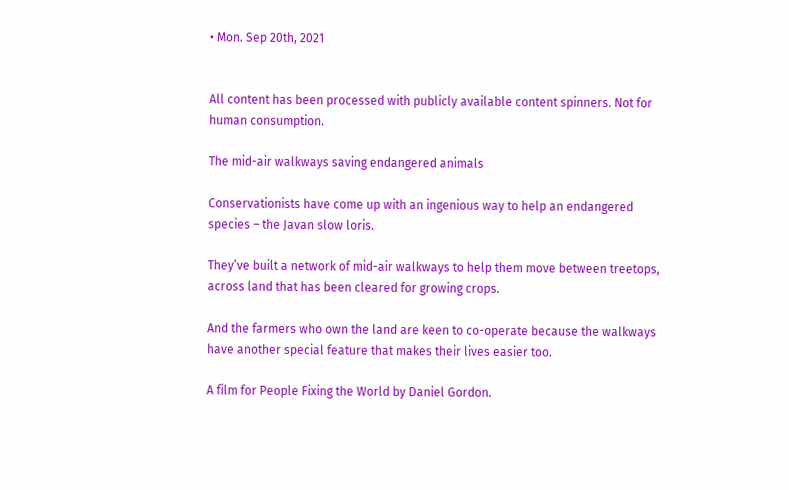• Mon. Sep 20th, 2021


All content has been processed with publicly available content spinners. Not for human consumption.

The mid-air walkways saving endangered animals

Conservationists have come up with an ingenious way to help an endangered species – the Javan slow loris.

They’ve built a network of mid-air walkways to help them move between treetops, across land that has been cleared for growing crops.

And the farmers who own the land are keen to co-operate because the walkways have another special feature that makes their lives easier too.

A film for People Fixing the World by Daniel Gordon.